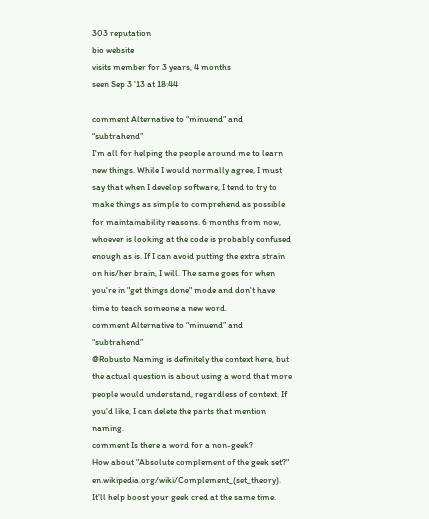303 reputation
bio website
visits member for 3 years, 4 months
seen Sep 3 '13 at 18:44

comment Alternative to “minuend” and “subtrahend”
I'm all for helping the people around me to learn new things. While I would normally agree, I must say that when I develop software, I tend to try to make things as simple to comprehend as possible for maintainability reasons. 6 months from now, whoever is looking at the code is probably confused enough as is. If I can avoid putting the extra strain on his/her brain, I will. The same goes for when you're in "get things done" mode and don't have time to teach someone a new word.
comment Alternative to “minuend” and “subtrahend”
@Robusto Naming is definitely the context here, but the actual question is about using a word that more people would understand, regardless of context. If you'd like, I can delete the parts that mention naming.
comment Is there a word for a non-geek?
How about "Absolute complement of the geek set?" en.wikipedia.org/wiki/Complement_(set_theory). It'll help boost your geek cred at the same time.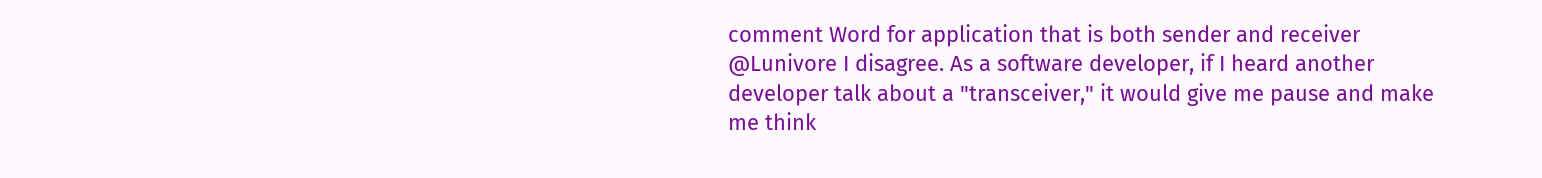comment Word for application that is both sender and receiver
@Lunivore I disagree. As a software developer, if I heard another developer talk about a "transceiver," it would give me pause and make me think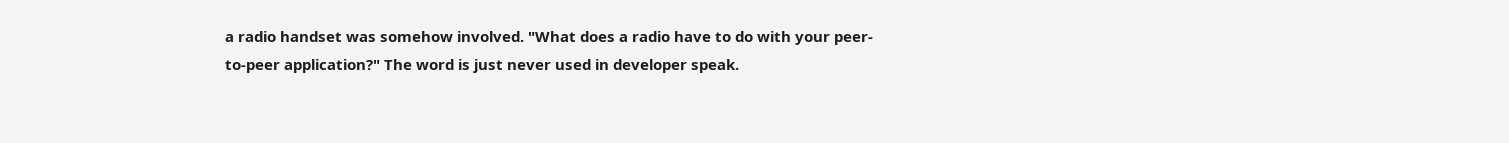a radio handset was somehow involved. "What does a radio have to do with your peer-to-peer application?" The word is just never used in developer speak.